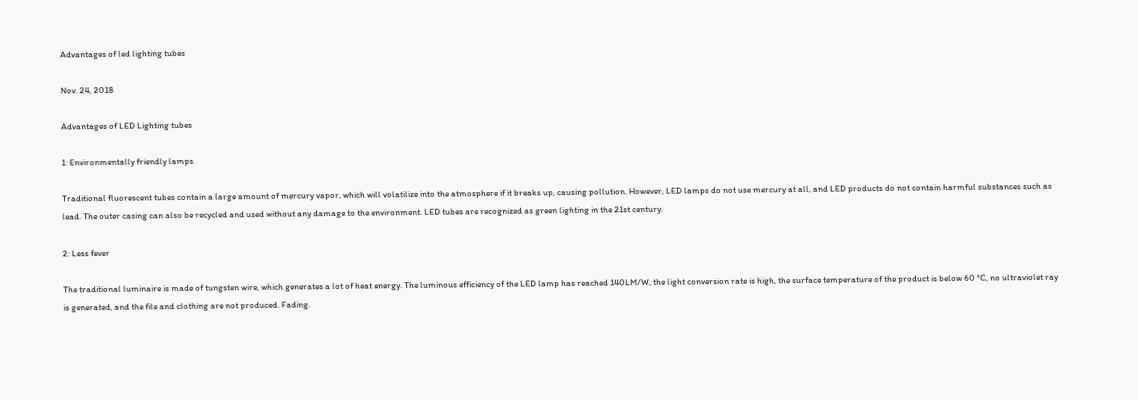Advantages of led lighting tubes

Nov. 24, 2018

Advantages of LED Lighting tubes

1: Environmentally friendly lamps

Traditional fluorescent tubes contain a large amount of mercury vapor, which will volatilize into the atmosphere if it breaks up, causing pollution. However, LED lamps do not use mercury at all, and LED products do not contain harmful substances such as lead. The outer casing can also be recycled and used without any damage to the environment. LED tubes are recognized as green lighting in the 21st century.

2: Less fever

The traditional luminaire is made of tungsten wire, which generates a lot of heat energy. The luminous efficiency of the LED lamp has reached 140LM/W, the light conversion rate is high, the surface temperature of the product is below 60 °C, no ultraviolet ray is generated, and the file and clothing are not produced. Fading.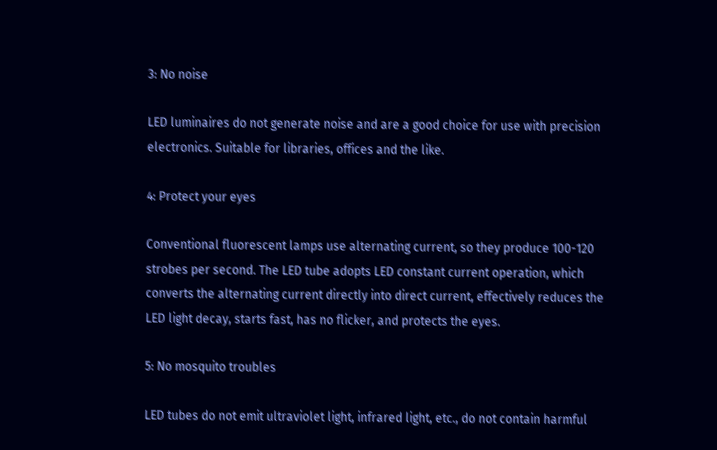3: No noise

LED luminaires do not generate noise and are a good choice for use with precision electronics. Suitable for libraries, offices and the like.

4: Protect your eyes

Conventional fluorescent lamps use alternating current, so they produce 100-120 strobes per second. The LED tube adopts LED constant current operation, which converts the alternating current directly into direct current, effectively reduces the LED light decay, starts fast, has no flicker, and protects the eyes.

5: No mosquito troubles

LED tubes do not emit ultraviolet light, infrared light, etc., do not contain harmful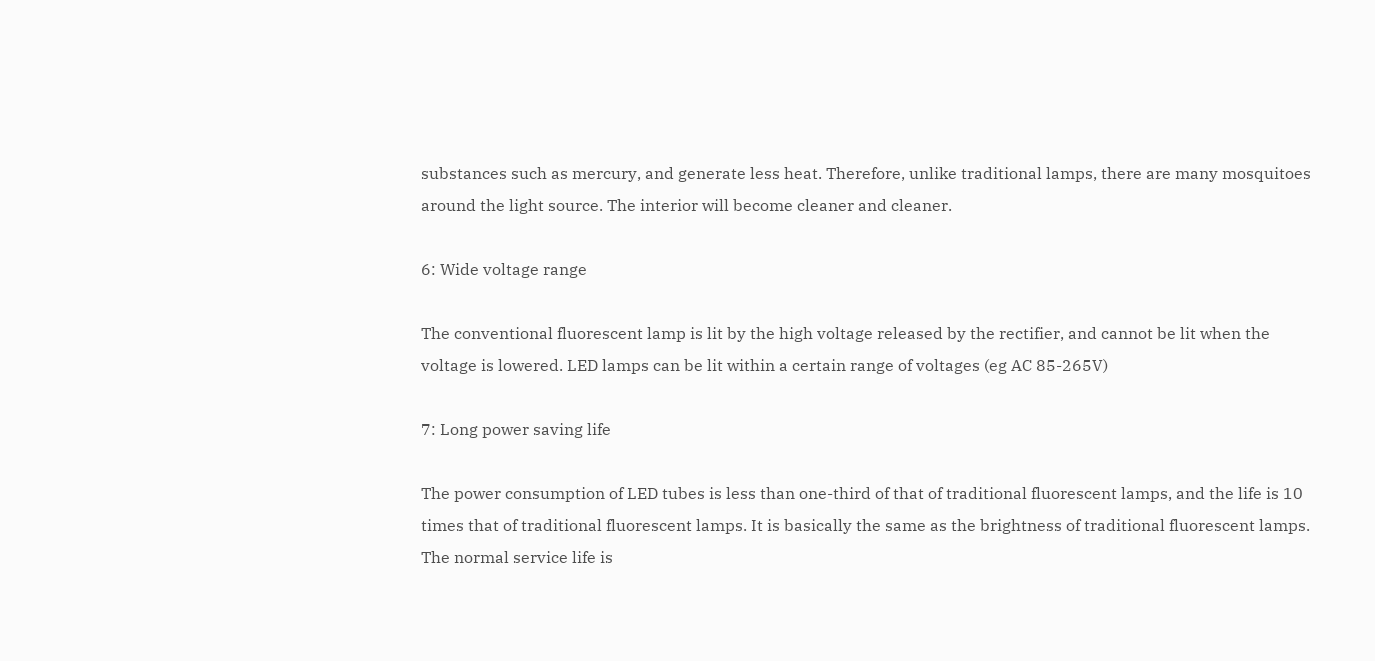substances such as mercury, and generate less heat. Therefore, unlike traditional lamps, there are many mosquitoes around the light source. The interior will become cleaner and cleaner.

6: Wide voltage range

The conventional fluorescent lamp is lit by the high voltage released by the rectifier, and cannot be lit when the voltage is lowered. LED lamps can be lit within a certain range of voltages (eg AC 85-265V)

7: Long power saving life

The power consumption of LED tubes is less than one-third of that of traditional fluorescent lamps, and the life is 10 times that of traditional fluorescent lamps. It is basically the same as the brightness of traditional fluorescent lamps. The normal service life is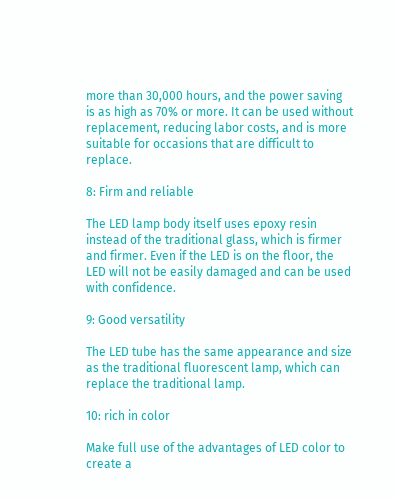more than 30,000 hours, and the power saving is as high as 70% or more. It can be used without replacement, reducing labor costs, and is more suitable for occasions that are difficult to replace.

8: Firm and reliable

The LED lamp body itself uses epoxy resin instead of the traditional glass, which is firmer and firmer. Even if the LED is on the floor, the LED will not be easily damaged and can be used with confidence.

9: Good versatility

The LED tube has the same appearance and size as the traditional fluorescent lamp, which can replace the traditional lamp.

10: rich in color

Make full use of the advantages of LED color to create a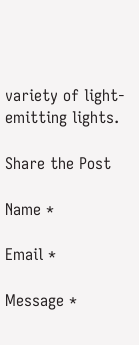variety of light-emitting lights.

Share the Post

Name *

Email *

Message *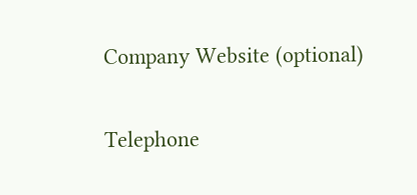Company Website (optional)

Telephone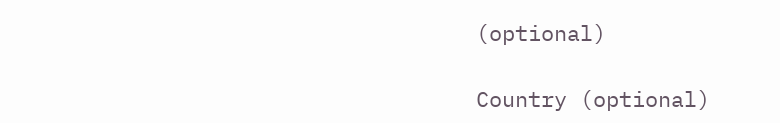(optional)

Country (optional)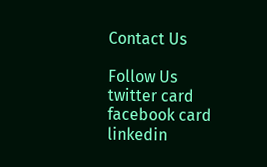Contact Us

Follow Us
twitter card facebook card linkedin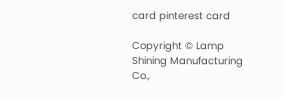card pinterest card

Copyright © Lamp Shining Manufacturing Co.,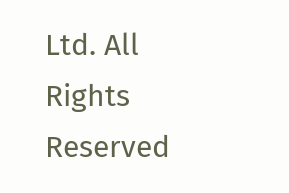Ltd. All Rights Reserved